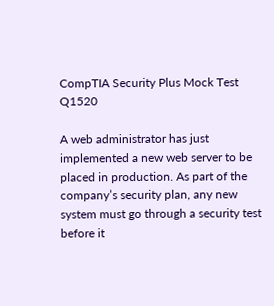CompTIA Security Plus Mock Test Q1520

A web administrator has just implemented a new web server to be placed in production. As part of the company’s security plan, any new system must go through a security test before it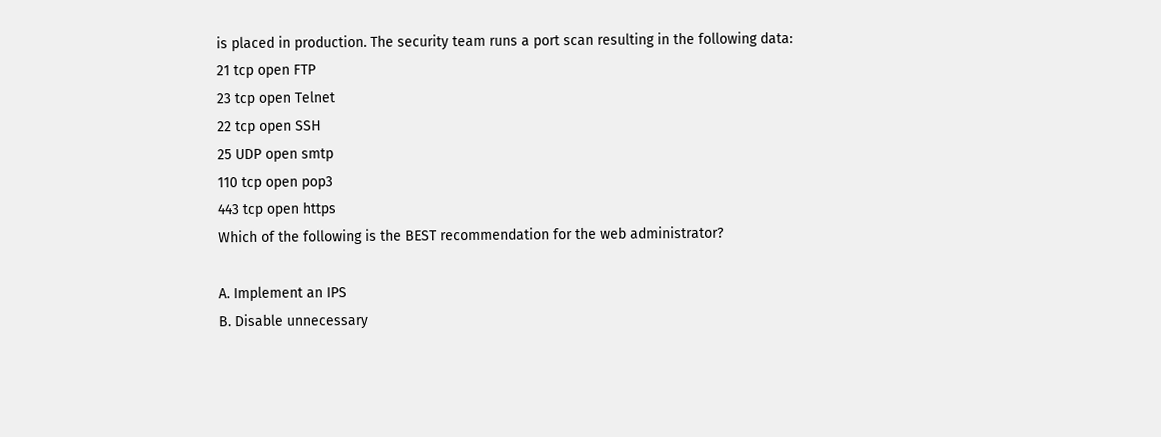is placed in production. The security team runs a port scan resulting in the following data:
21 tcp open FTP
23 tcp open Telnet
22 tcp open SSH
25 UDP open smtp
110 tcp open pop3
443 tcp open https
Which of the following is the BEST recommendation for the web administrator?

A. Implement an IPS
B. Disable unnecessary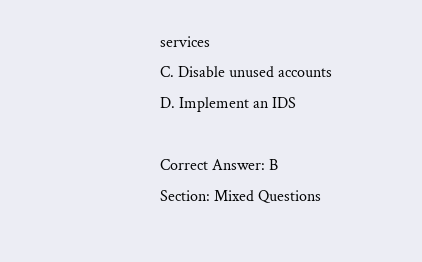services
C. Disable unused accounts
D. Implement an IDS

Correct Answer: B
Section: Mixed Questions